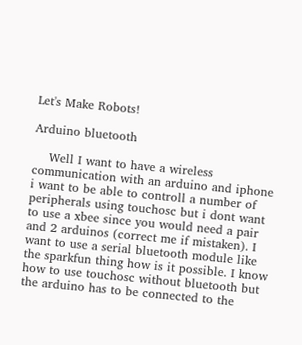Let's Make Robots!

Arduino bluetooth

    Well I want to have a wireless communication with an arduino and iphone i want to be able to controll a number of peripherals using touchosc but i dont want to use a xbee since you would need a pair and 2 arduinos (correct me if mistaken). I want to use a serial bluetooth module like the sparkfun thing how is it possible. I know how to use touchosc without bluetooth but the arduino has to be connected to the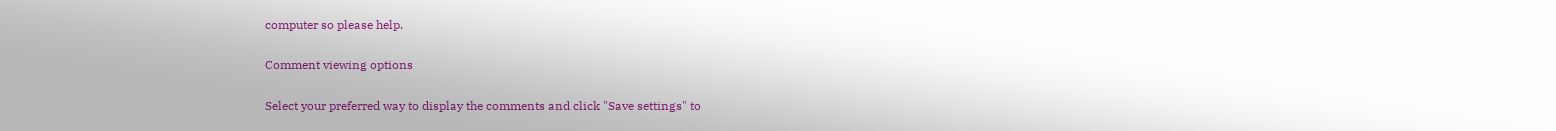computer so please help.

Comment viewing options

Select your preferred way to display the comments and click "Save settings" to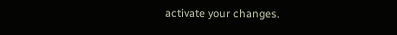activate your changes.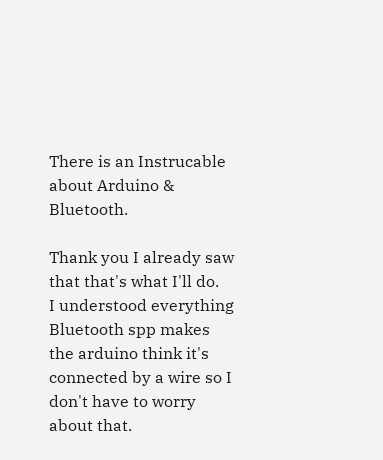There is an Instrucable about Arduino & Bluetooth.

Thank you I already saw that that's what I'll do.
I understood everything Bluetooth spp makes the arduino think it's connected by a wire so I don't have to worry about that.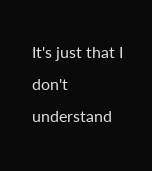It's just that I don't understand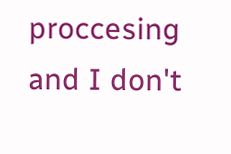proccesing and I don't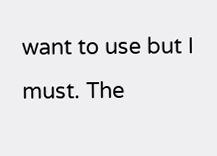want to use but I must. The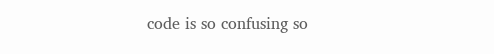code is so confusing so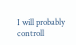I will probably controll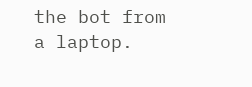the bot from a laptop.